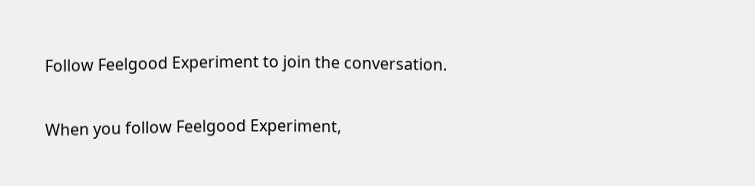Follow Feelgood Experiment to join the conversation.

When you follow Feelgood Experiment,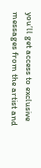you’ll get access to exclusive messages from the artist and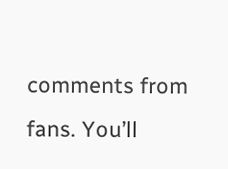comments from fans. You’ll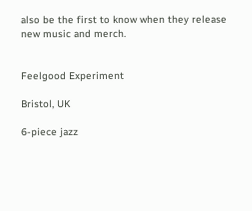also be the first to know when they release new music and merch.


Feelgood Experiment

Bristol, UK

6-piece jazz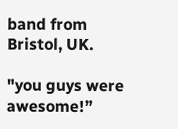band from Bristol, UK.

"you guys were awesome!”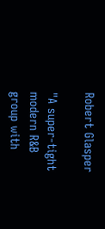Robert Glasper

"A super-tight modern R&B group with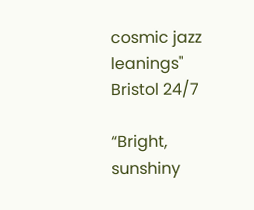cosmic jazz leanings" Bristol 24/7

“Bright, sunshiny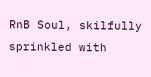RnB Soul, skilfully sprinkled with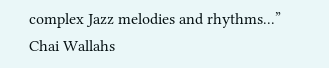complex Jazz melodies and rhythms...”
Chai Wallahs